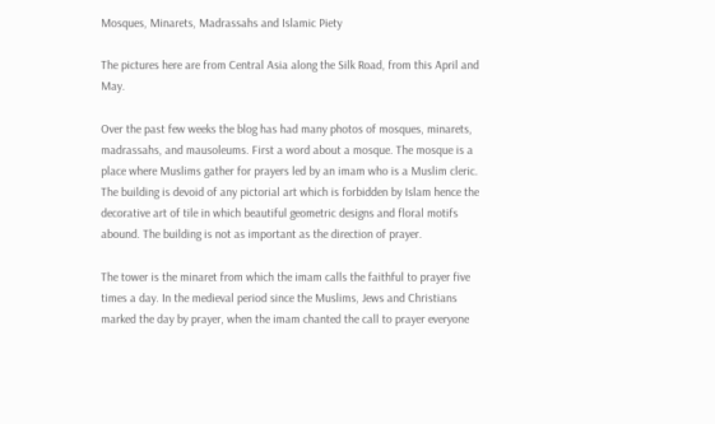Mosques, Minarets, Madrassahs and Islamic Piety

The pictures here are from Central Asia along the Silk Road, from this April and May.

Over the past few weeks the blog has had many photos of mosques, minarets, madrassahs, and mausoleums. First a word about a mosque. The mosque is a place where Muslims gather for prayers led by an imam who is a Muslim cleric. The building is devoid of any pictorial art which is forbidden by Islam hence the decorative art of tile in which beautiful geometric designs and floral motifs abound. The building is not as important as the direction of prayer.

The tower is the minaret from which the imam calls the faithful to prayer five times a day. In the medieval period since the Muslims, Jews and Christians marked the day by prayer, when the imam chanted the call to prayer everyone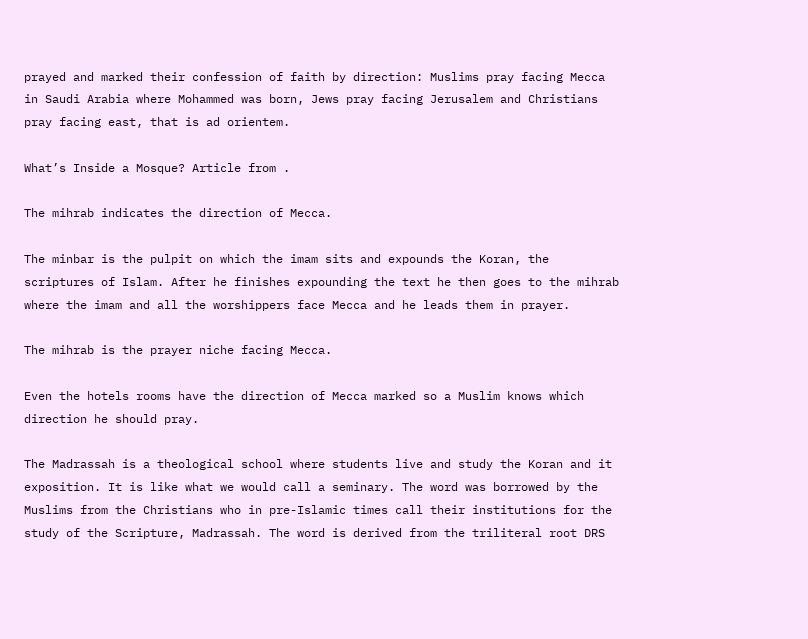prayed and marked their confession of faith by direction: Muslims pray facing Mecca in Saudi Arabia where Mohammed was born, Jews pray facing Jerusalem and Christians pray facing east, that is ad orientem.

What’s Inside a Mosque? Article from .

The mihrab indicates the direction of Mecca.

The minbar is the pulpit on which the imam sits and expounds the Koran, the scriptures of Islam. After he finishes expounding the text he then goes to the mihrab where the imam and all the worshippers face Mecca and he leads them in prayer.

The mihrab is the prayer niche facing Mecca.

Even the hotels rooms have the direction of Mecca marked so a Muslim knows which direction he should pray.

The Madrassah is a theological school where students live and study the Koran and it exposition. It is like what we would call a seminary. The word was borrowed by the Muslims from the Christians who in pre-Islamic times call their institutions for the study of the Scripture, Madrassah. The word is derived from the triliteral root DRS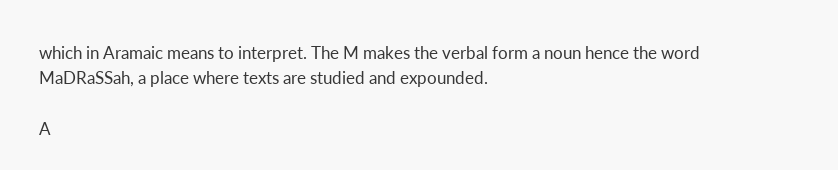which in Aramaic means to interpret. The M makes the verbal form a noun hence the word MaDRaSSah, a place where texts are studied and expounded.

A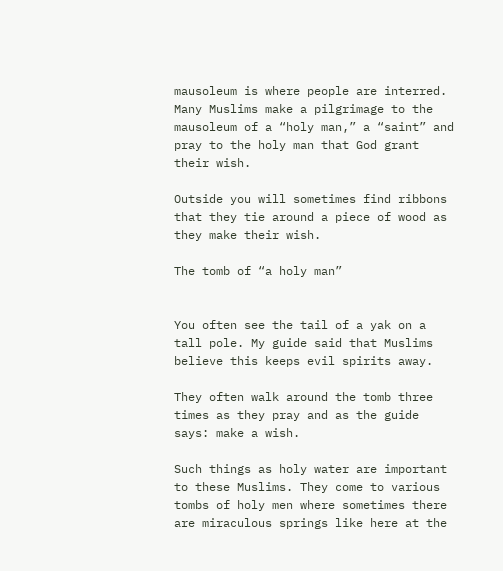mausoleum is where people are interred. Many Muslims make a pilgrimage to the mausoleum of a “holy man,” a “saint” and pray to the holy man that God grant their wish.

Outside you will sometimes find ribbons that they tie around a piece of wood as they make their wish.

The tomb of “a holy man”


You often see the tail of a yak on a tall pole. My guide said that Muslims believe this keeps evil spirits away.

They often walk around the tomb three times as they pray and as the guide says: make a wish.

Such things as holy water are important to these Muslims. They come to various tombs of holy men where sometimes there are miraculous springs like here at the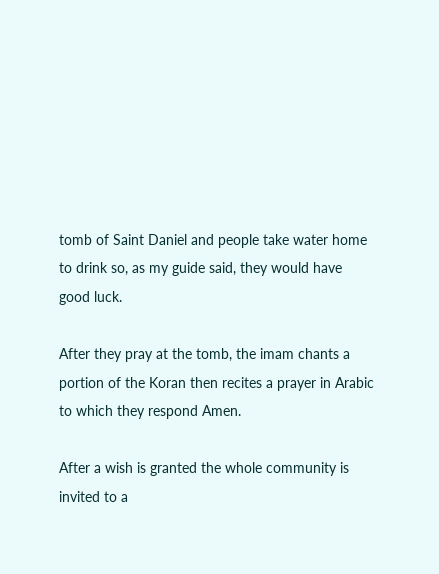tomb of Saint Daniel and people take water home to drink so, as my guide said, they would have good luck.

After they pray at the tomb, the imam chants a portion of the Koran then recites a prayer in Arabic to which they respond Amen.

After a wish is granted the whole community is invited to a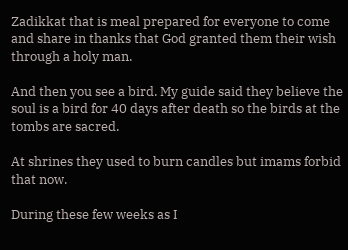Zadikkat that is meal prepared for everyone to come and share in thanks that God granted them their wish through a holy man.

And then you see a bird. My guide said they believe the soul is a bird for 40 days after death so the birds at the tombs are sacred.

At shrines they used to burn candles but imams forbid that now.

During these few weeks as I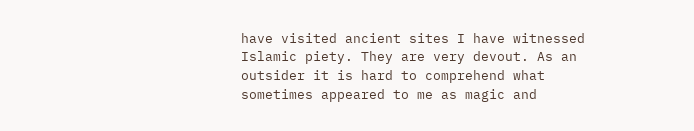have visited ancient sites I have witnessed Islamic piety. They are very devout. As an outsider it is hard to comprehend what sometimes appeared to me as magic and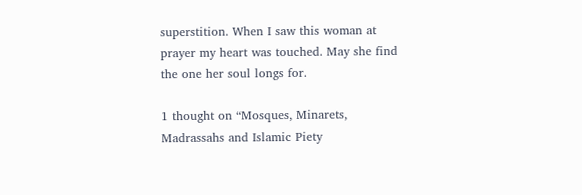superstition. When I saw this woman at prayer my heart was touched. May she find the one her soul longs for.

1 thought on “Mosques, Minarets, Madrassahs and Islamic Piety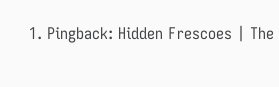1. Pingback: Hidden Frescoes | The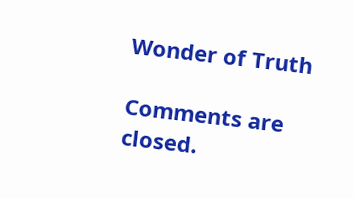Wonder of Truth

Comments are closed.